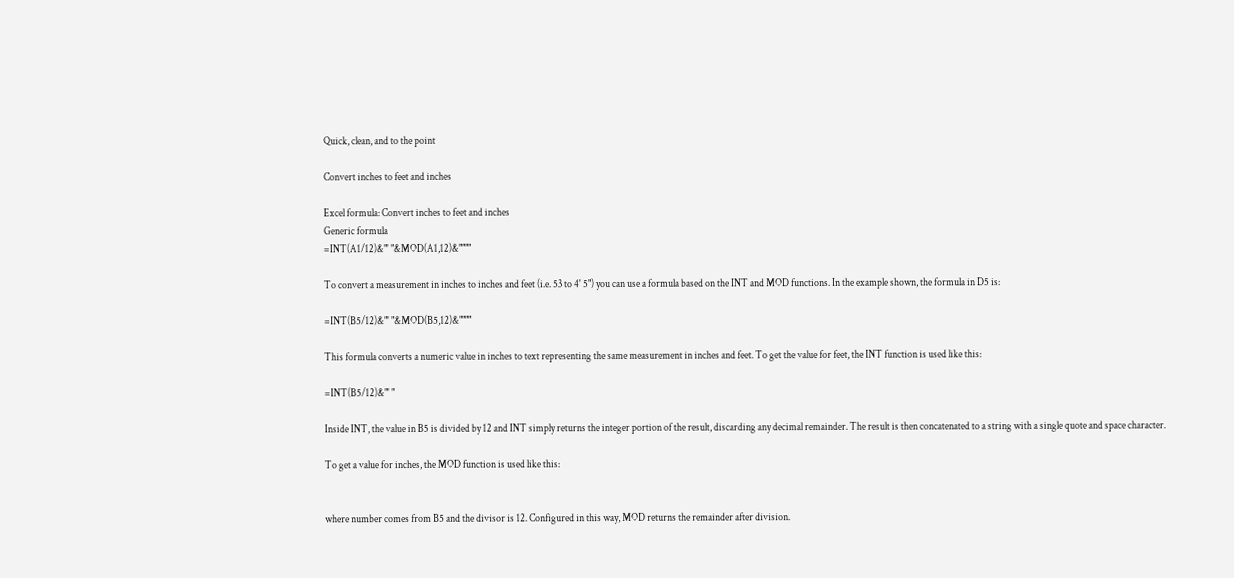Quick, clean, and to the point

Convert inches to feet and inches

Excel formula: Convert inches to feet and inches
Generic formula
=INT(A1/12)&"' "&MOD(A1,12)&""""

To convert a measurement in inches to inches and feet (i.e. 53 to 4' 5") you can use a formula based on the INT and MOD functions. In the example shown, the formula in D5 is:

=INT(B5/12)&"' "&MOD(B5,12)&""""

This formula converts a numeric value in inches to text representing the same measurement in inches and feet. To get the value for feet, the INT function is used like this:

=INT(B5/12)&"' "

Inside INT, the value in B5 is divided by 12 and INT simply returns the integer portion of the result, discarding any decimal remainder. The result is then concatenated to a string with a single quote and space character.

To get a value for inches, the MOD function is used like this:


where number comes from B5 and the divisor is 12. Configured in this way, MOD returns the remainder after division.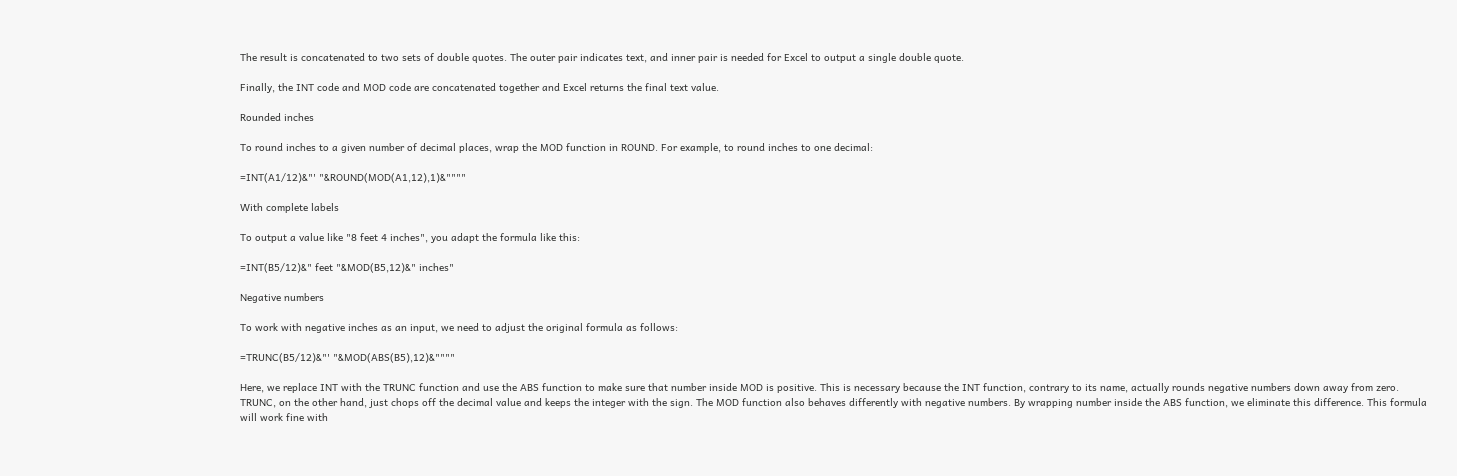The result is concatenated to two sets of double quotes. The outer pair indicates text, and inner pair is needed for Excel to output a single double quote.

Finally, the INT code and MOD code are concatenated together and Excel returns the final text value.

Rounded inches

To round inches to a given number of decimal places, wrap the MOD function in ROUND. For example, to round inches to one decimal:

=INT(A1/12)&"' "&ROUND(MOD(A1,12),1)&""""

With complete labels

To output a value like "8 feet 4 inches", you adapt the formula like this:

=INT(B5/12)&" feet "&MOD(B5,12)&" inches"

Negative numbers

To work with negative inches as an input, we need to adjust the original formula as follows:

=TRUNC(B5/12)&"' "&MOD(ABS(B5),12)&""""

Here, we replace INT with the TRUNC function and use the ABS function to make sure that number inside MOD is positive. This is necessary because the INT function, contrary to its name, actually rounds negative numbers down away from zero. TRUNC, on the other hand, just chops off the decimal value and keeps the integer with the sign. The MOD function also behaves differently with negative numbers. By wrapping number inside the ABS function, we eliminate this difference. This formula will work fine with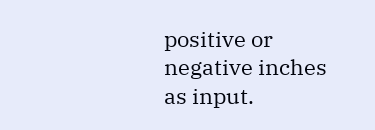positive or negative inches as input.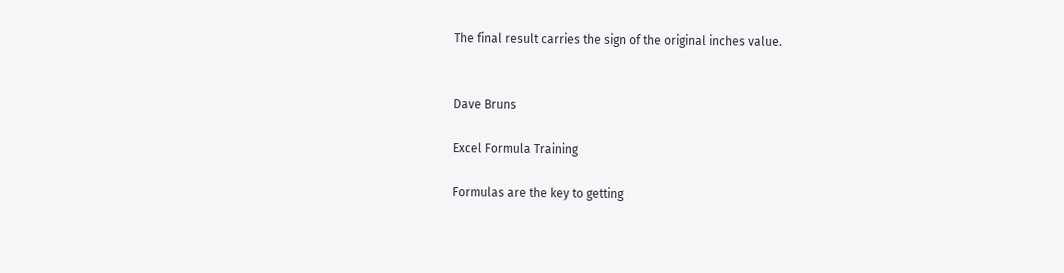The final result carries the sign of the original inches value.


Dave Bruns

Excel Formula Training

Formulas are the key to getting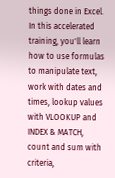things done in Excel. In this accelerated training, you'll learn how to use formulas to manipulate text, work with dates and times, lookup values with VLOOKUP and INDEX & MATCH, count and sum with criteria,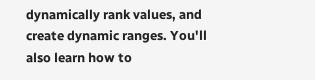dynamically rank values, and create dynamic ranges. You'll also learn how to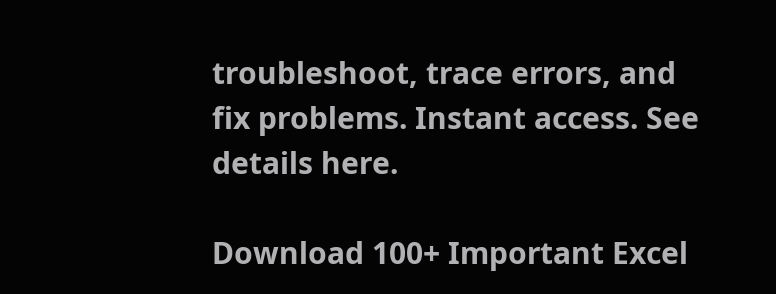troubleshoot, trace errors, and fix problems. Instant access. See details here.

Download 100+ Important Excel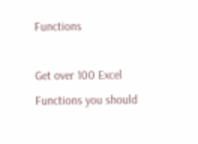Functions

Get over 100 Excel Functions you should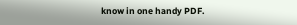know in one handy PDF.